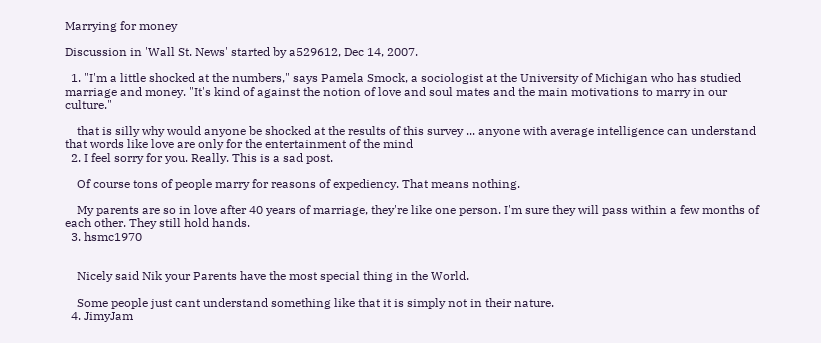Marrying for money

Discussion in 'Wall St. News' started by a529612, Dec 14, 2007.

  1. "I'm a little shocked at the numbers," says Pamela Smock, a sociologist at the University of Michigan who has studied marriage and money. "It's kind of against the notion of love and soul mates and the main motivations to marry in our culture."

    that is silly why would anyone be shocked at the results of this survey ... anyone with average intelligence can understand that words like love are only for the entertainment of the mind
  2. I feel sorry for you. Really. This is a sad post.

    Of course tons of people marry for reasons of expediency. That means nothing.

    My parents are so in love after 40 years of marriage, they're like one person. I'm sure they will pass within a few months of each other. They still hold hands.
  3. hsmc1970


    Nicely said Nik your Parents have the most special thing in the World.

    Some people just cant understand something like that it is simply not in their nature.
  4. JimyJam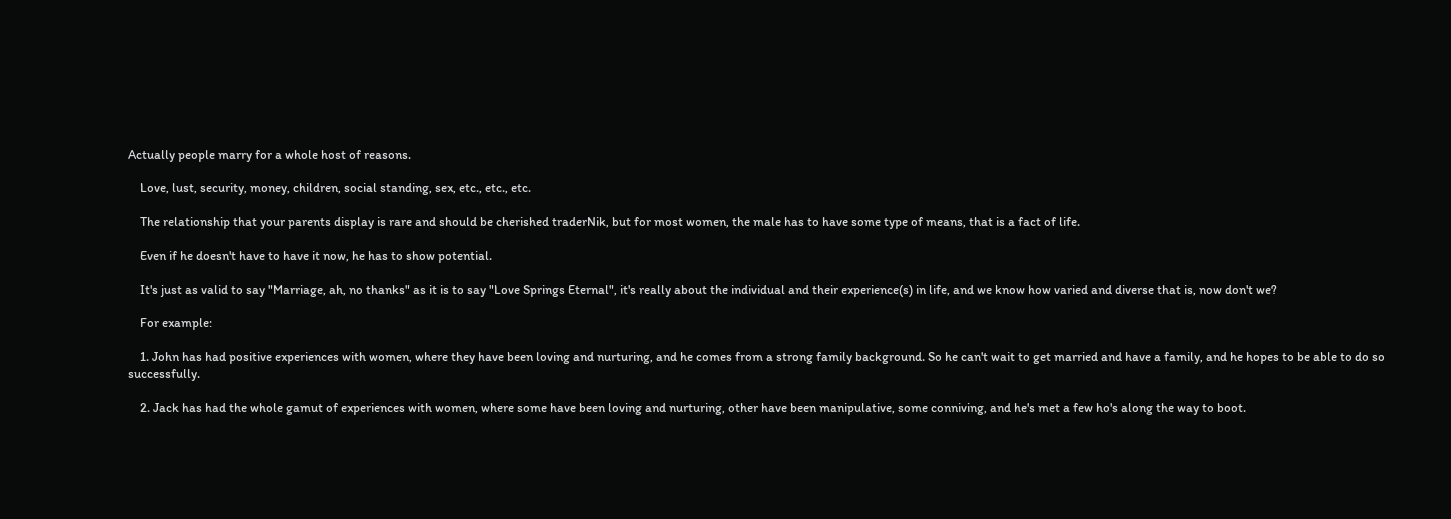Actually people marry for a whole host of reasons.

    Love, lust, security, money, children, social standing, sex, etc., etc., etc.

    The relationship that your parents display is rare and should be cherished traderNik, but for most women, the male has to have some type of means, that is a fact of life.

    Even if he doesn't have to have it now, he has to show potential.

    It's just as valid to say "Marriage, ah, no thanks" as it is to say "Love Springs Eternal", it's really about the individual and their experience(s) in life, and we know how varied and diverse that is, now don't we?

    For example:

    1. John has had positive experiences with women, where they have been loving and nurturing, and he comes from a strong family background. So he can't wait to get married and have a family, and he hopes to be able to do so successfully.

    2. Jack has had the whole gamut of experiences with women, where some have been loving and nurturing, other have been manipulative, some conniving, and he's met a few ho's along the way to boot.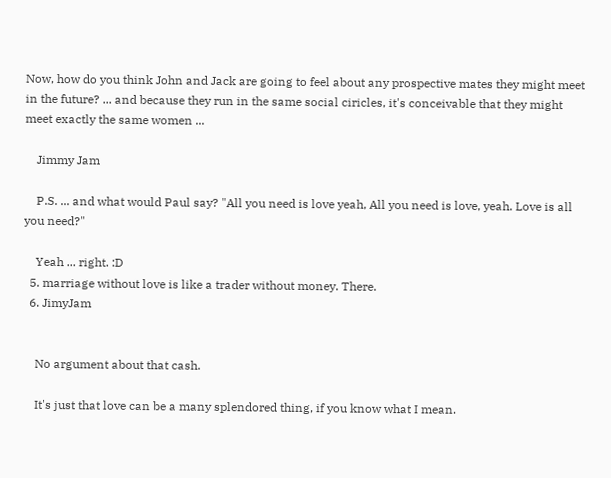Now, how do you think John and Jack are going to feel about any prospective mates they might meet in the future? ... and because they run in the same social ciricles, it's conceivable that they might meet exactly the same women ...

    Jimmy Jam

    P.S. ... and what would Paul say? "All you need is love yeah, All you need is love, yeah. Love is all you need?"

    Yeah ... right. :D
  5. marriage without love is like a trader without money. There.
  6. JimyJam


    No argument about that cash.

    It's just that love can be a many splendored thing, if you know what I mean.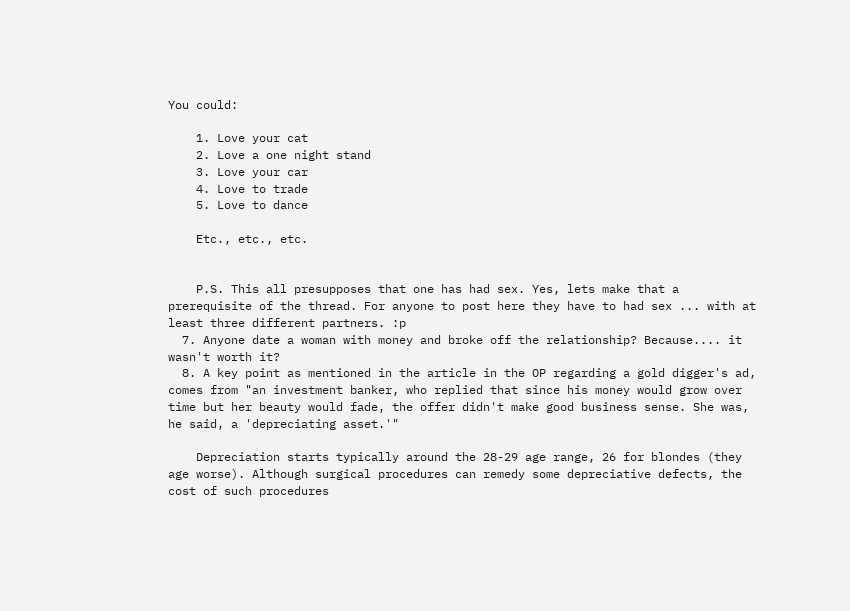You could:

    1. Love your cat
    2. Love a one night stand
    3. Love your car
    4. Love to trade
    5. Love to dance

    Etc., etc., etc.


    P.S. This all presupposes that one has had sex. Yes, lets make that a prerequisite of the thread. For anyone to post here they have to had sex ... with at least three different partners. :p
  7. Anyone date a woman with money and broke off the relationship? Because.... it wasn't worth it?
  8. A key point as mentioned in the article in the OP regarding a gold digger's ad, comes from "an investment banker, who replied that since his money would grow over time but her beauty would fade, the offer didn't make good business sense. She was, he said, a 'depreciating asset.'"

    Depreciation starts typically around the 28-29 age range, 26 for blondes (they age worse). Although surgical procedures can remedy some depreciative defects, the cost of such procedures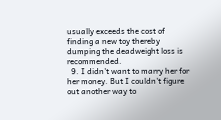usually exceeds the cost of finding a new toy thereby dumping the deadweight loss is recommended.
  9. I didn't want to marry her for her money. But I couldn't figure out another way to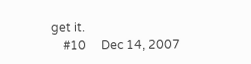get it.
    #10     Dec 14, 2007